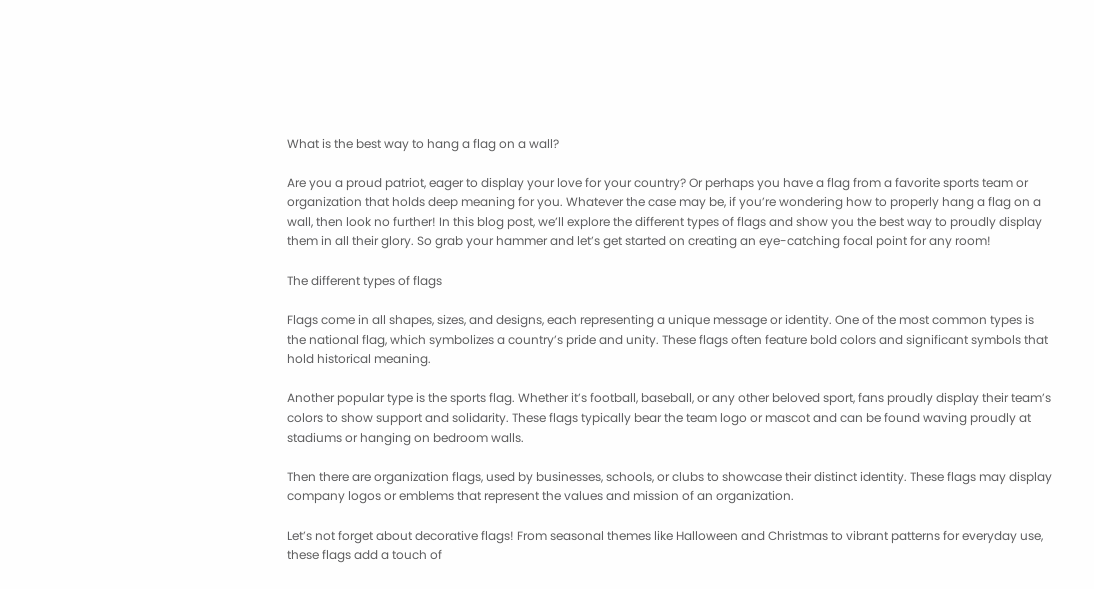What is the best way to hang a flag on a wall?

Are you a proud patriot, eager to display your love for your country? Or perhaps you have a flag from a favorite sports team or organization that holds deep meaning for you. Whatever the case may be, if you’re wondering how to properly hang a flag on a wall, then look no further! In this blog post, we’ll explore the different types of flags and show you the best way to proudly display them in all their glory. So grab your hammer and let’s get started on creating an eye-catching focal point for any room!

The different types of flags

Flags come in all shapes, sizes, and designs, each representing a unique message or identity. One of the most common types is the national flag, which symbolizes a country’s pride and unity. These flags often feature bold colors and significant symbols that hold historical meaning.

Another popular type is the sports flag. Whether it’s football, baseball, or any other beloved sport, fans proudly display their team’s colors to show support and solidarity. These flags typically bear the team logo or mascot and can be found waving proudly at stadiums or hanging on bedroom walls.

Then there are organization flags, used by businesses, schools, or clubs to showcase their distinct identity. These flags may display company logos or emblems that represent the values and mission of an organization.

Let’s not forget about decorative flags! From seasonal themes like Halloween and Christmas to vibrant patterns for everyday use, these flags add a touch of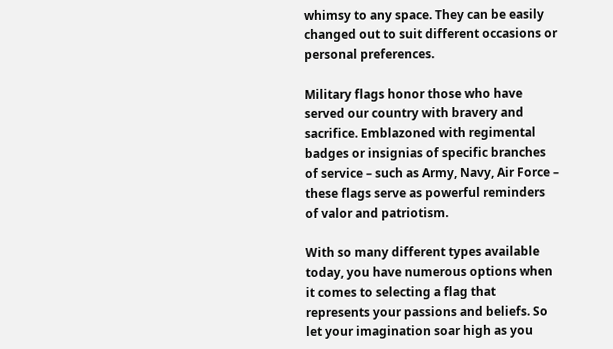whimsy to any space. They can be easily changed out to suit different occasions or personal preferences.

Military flags honor those who have served our country with bravery and sacrifice. Emblazoned with regimental badges or insignias of specific branches of service – such as Army, Navy, Air Force – these flags serve as powerful reminders of valor and patriotism.

With so many different types available today, you have numerous options when it comes to selecting a flag that represents your passions and beliefs. So let your imagination soar high as you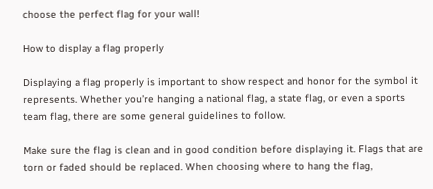choose the perfect flag for your wall!

How to display a flag properly

Displaying a flag properly is important to show respect and honor for the symbol it represents. Whether you’re hanging a national flag, a state flag, or even a sports team flag, there are some general guidelines to follow.

Make sure the flag is clean and in good condition before displaying it. Flags that are torn or faded should be replaced. When choosing where to hang the flag,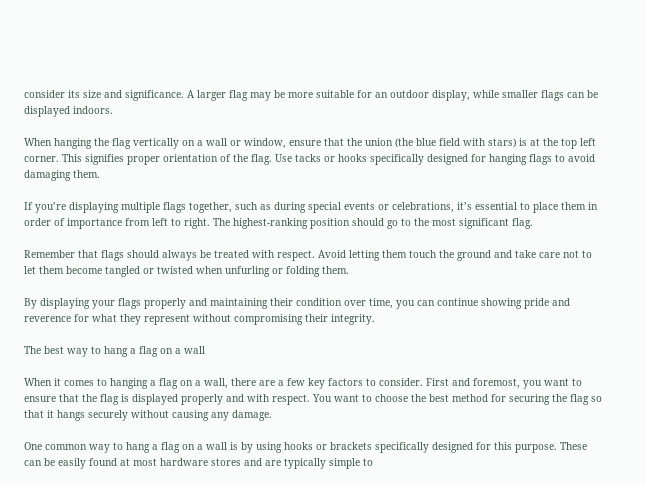consider its size and significance. A larger flag may be more suitable for an outdoor display, while smaller flags can be displayed indoors.

When hanging the flag vertically on a wall or window, ensure that the union (the blue field with stars) is at the top left corner. This signifies proper orientation of the flag. Use tacks or hooks specifically designed for hanging flags to avoid damaging them.

If you’re displaying multiple flags together, such as during special events or celebrations, it’s essential to place them in order of importance from left to right. The highest-ranking position should go to the most significant flag.

Remember that flags should always be treated with respect. Avoid letting them touch the ground and take care not to let them become tangled or twisted when unfurling or folding them.

By displaying your flags properly and maintaining their condition over time, you can continue showing pride and reverence for what they represent without compromising their integrity.

The best way to hang a flag on a wall

When it comes to hanging a flag on a wall, there are a few key factors to consider. First and foremost, you want to ensure that the flag is displayed properly and with respect. You want to choose the best method for securing the flag so that it hangs securely without causing any damage.

One common way to hang a flag on a wall is by using hooks or brackets specifically designed for this purpose. These can be easily found at most hardware stores and are typically simple to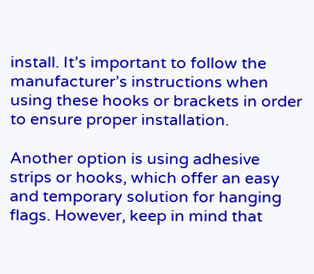install. It’s important to follow the manufacturer’s instructions when using these hooks or brackets in order to ensure proper installation.

Another option is using adhesive strips or hooks, which offer an easy and temporary solution for hanging flags. However, keep in mind that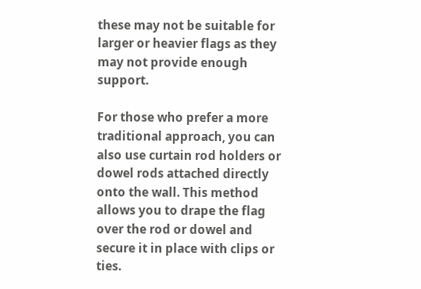these may not be suitable for larger or heavier flags as they may not provide enough support.

For those who prefer a more traditional approach, you can also use curtain rod holders or dowel rods attached directly onto the wall. This method allows you to drape the flag over the rod or dowel and secure it in place with clips or ties.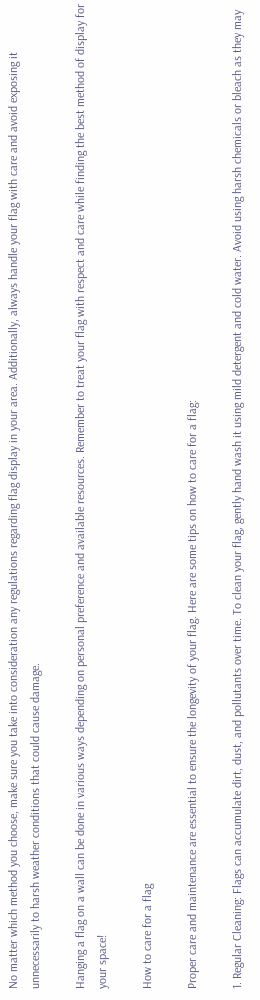No matter which method you choose, make sure you take into consideration any regulations regarding flag display in your area. Additionally, always handle your flag with care and avoid exposing it unnecessarily to harsh weather conditions that could cause damage.

Hanging a flag on a wall can be done in various ways depending on personal preference and available resources. Remember to treat your flag with respect and care while finding the best method of display for your space!

How to care for a flag

Proper care and maintenance are essential to ensure the longevity of your flag. Here are some tips on how to care for a flag:

1. Regular Cleaning: Flags can accumulate dirt, dust, and pollutants over time. To clean your flag, gently hand wash it using mild detergent and cold water. Avoid using harsh chemicals or bleach as they may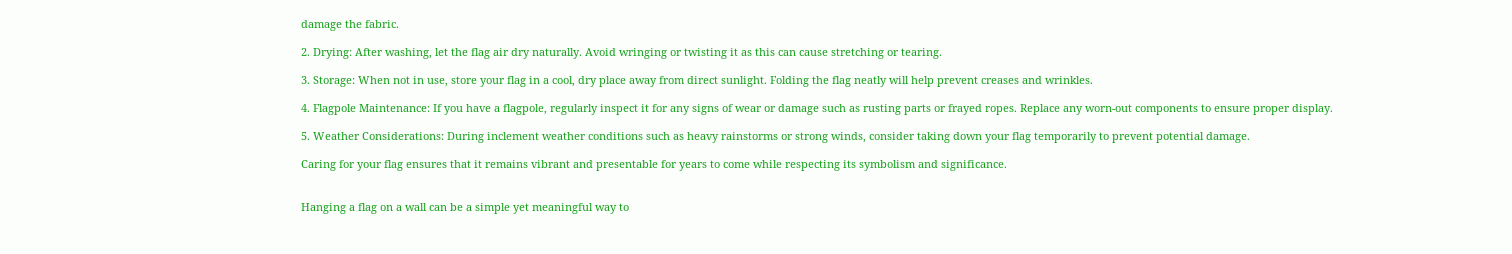damage the fabric.

2. Drying: After washing, let the flag air dry naturally. Avoid wringing or twisting it as this can cause stretching or tearing.

3. Storage: When not in use, store your flag in a cool, dry place away from direct sunlight. Folding the flag neatly will help prevent creases and wrinkles.

4. Flagpole Maintenance: If you have a flagpole, regularly inspect it for any signs of wear or damage such as rusting parts or frayed ropes. Replace any worn-out components to ensure proper display.

5. Weather Considerations: During inclement weather conditions such as heavy rainstorms or strong winds, consider taking down your flag temporarily to prevent potential damage.

Caring for your flag ensures that it remains vibrant and presentable for years to come while respecting its symbolism and significance.


Hanging a flag on a wall can be a simple yet meaningful way to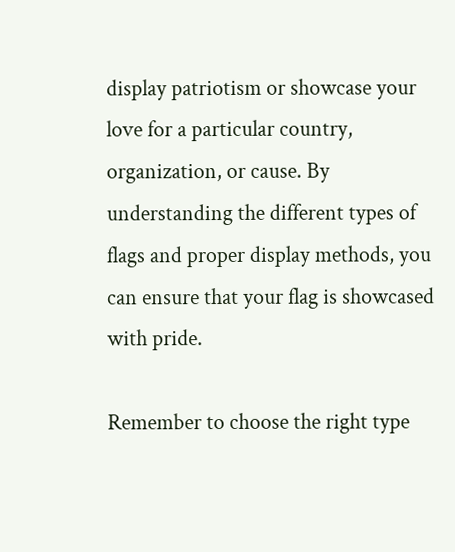display patriotism or showcase your love for a particular country, organization, or cause. By understanding the different types of flags and proper display methods, you can ensure that your flag is showcased with pride.

Remember to choose the right type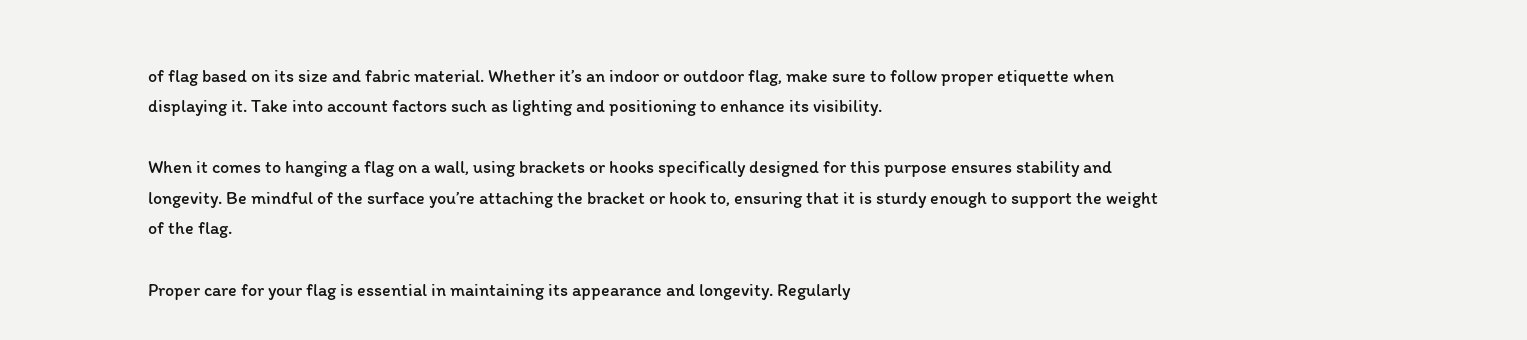of flag based on its size and fabric material. Whether it’s an indoor or outdoor flag, make sure to follow proper etiquette when displaying it. Take into account factors such as lighting and positioning to enhance its visibility.

When it comes to hanging a flag on a wall, using brackets or hooks specifically designed for this purpose ensures stability and longevity. Be mindful of the surface you’re attaching the bracket or hook to, ensuring that it is sturdy enough to support the weight of the flag.

Proper care for your flag is essential in maintaining its appearance and longevity. Regularly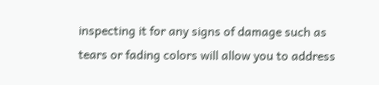inspecting it for any signs of damage such as tears or fading colors will allow you to address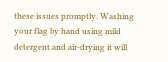these issues promptly. Washing your flag by hand using mild detergent and air-drying it will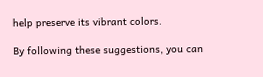help preserve its vibrant colors.

By following these suggestions, you can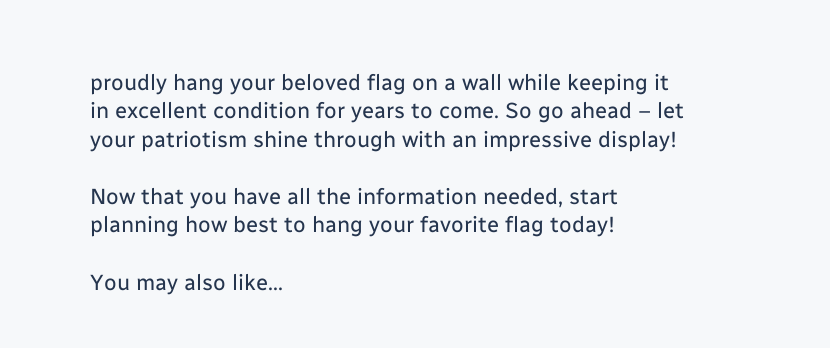proudly hang your beloved flag on a wall while keeping it in excellent condition for years to come. So go ahead – let your patriotism shine through with an impressive display!

Now that you have all the information needed, start planning how best to hang your favorite flag today!

You may also like...